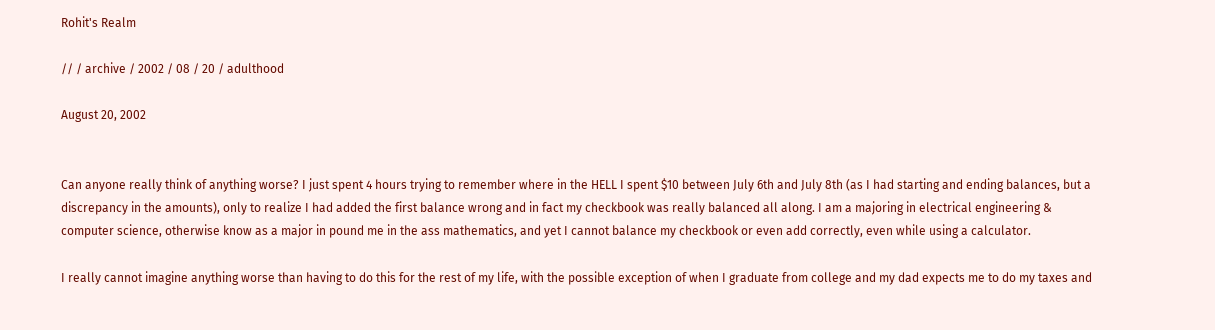Rohit's Realm

// / archive / 2002 / 08 / 20 / adulthood

August 20, 2002


Can anyone really think of anything worse? I just spent 4 hours trying to remember where in the HELL I spent $10 between July 6th and July 8th (as I had starting and ending balances, but a discrepancy in the amounts), only to realize I had added the first balance wrong and in fact my checkbook was really balanced all along. I am a majoring in electrical engineering & computer science, otherwise know as a major in pound me in the ass mathematics, and yet I cannot balance my checkbook or even add correctly, even while using a calculator.

I really cannot imagine anything worse than having to do this for the rest of my life, with the possible exception of when I graduate from college and my dad expects me to do my taxes and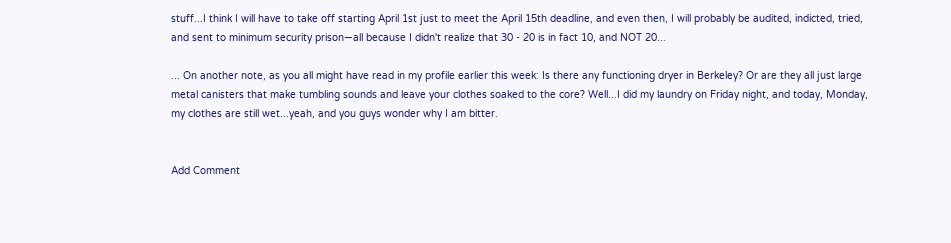stuff...I think I will have to take off starting April 1st just to meet the April 15th deadline, and even then, I will probably be audited, indicted, tried, and sent to minimum security prison—all because I didn't realize that 30 - 20 is in fact 10, and NOT 20...

... On another note, as you all might have read in my profile earlier this week: Is there any functioning dryer in Berkeley? Or are they all just large metal canisters that make tumbling sounds and leave your clothes soaked to the core? Well...I did my laundry on Friday night, and today, Monday, my clothes are still wet...yeah, and you guys wonder why I am bitter.


Add Comment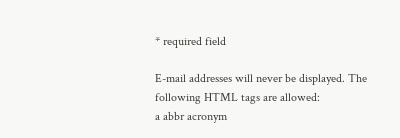* required field

E-mail addresses will never be displayed. The following HTML tags are allowed:
a abbr acronym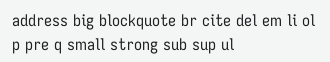address big blockquote br cite del em li ol p pre q small strong sub sup ul